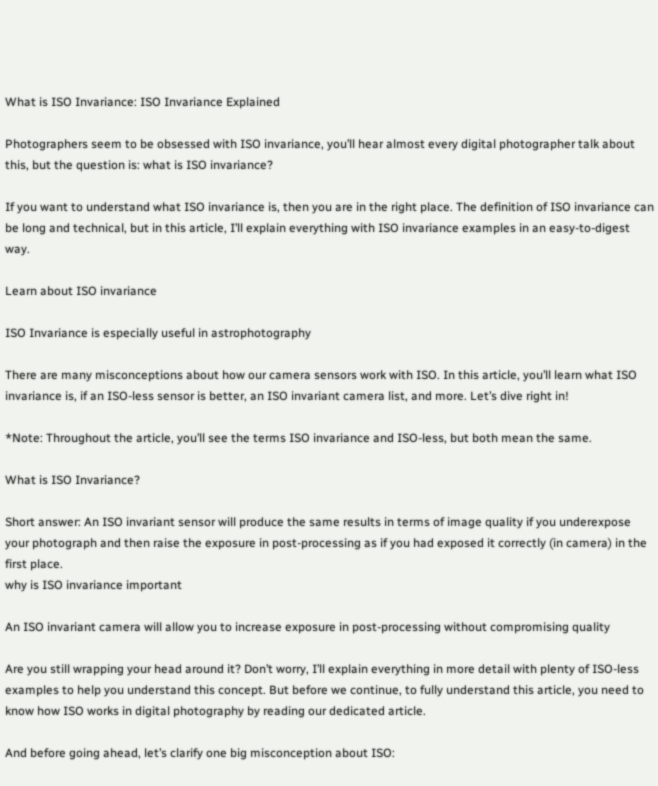What is ISO Invariance: ISO Invariance Explained

Photographers seem to be obsessed with ISO invariance, you’ll hear almost every digital photographer talk about this, but the question is: what is ISO invariance?

If you want to understand what ISO invariance is, then you are in the right place. The definition of ISO invariance can be long and technical, but in this article, I’ll explain everything with ISO invariance examples in an easy-to-digest way.

Learn about ISO invariance

ISO Invariance is especially useful in astrophotography

There are many misconceptions about how our camera sensors work with ISO. In this article, you’ll learn what ISO invariance is, if an ISO-less sensor is better, an ISO invariant camera list, and more. Let’s dive right in!

*Note: Throughout the article, you’ll see the terms ISO invariance and ISO-less, but both mean the same.

What is ISO Invariance?

Short answer: An ISO invariant sensor will produce the same results in terms of image quality if you underexpose your photograph and then raise the exposure in post-processing as if you had exposed it correctly (in camera) in the first place.
why is ISO invariance important

An ISO invariant camera will allow you to increase exposure in post-processing without compromising quality

Are you still wrapping your head around it? Don’t worry, I’ll explain everything in more detail with plenty of ISO-less examples to help you understand this concept. But before we continue, to fully understand this article, you need to know how ISO works in digital photography by reading our dedicated article.

And before going ahead, let’s clarify one big misconception about ISO: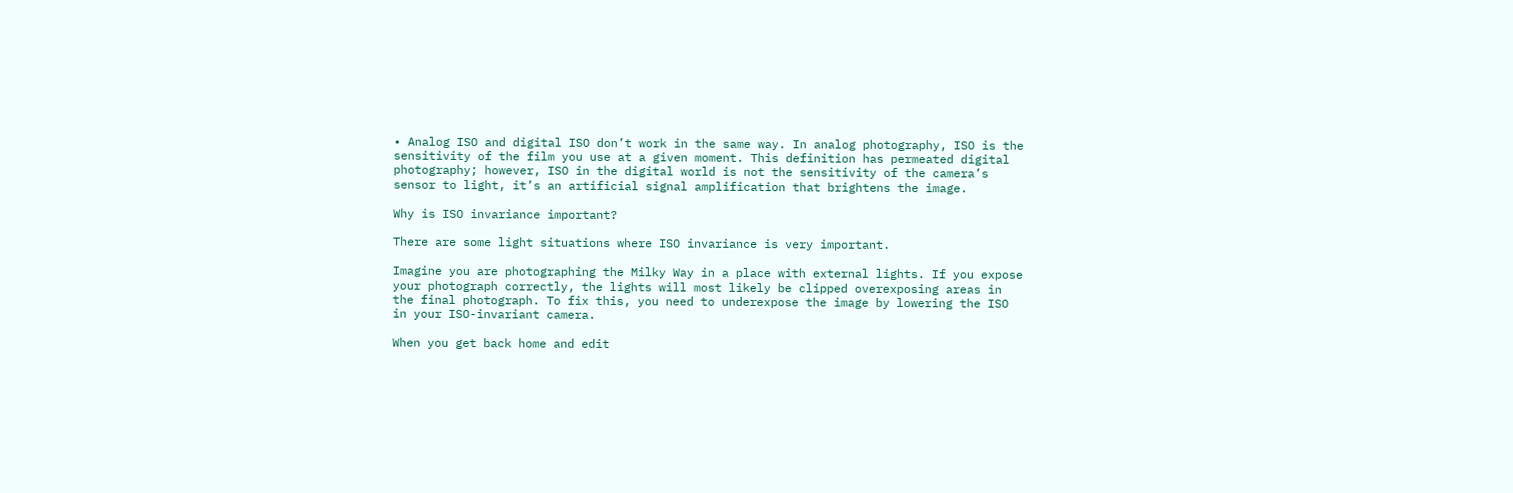• Analog ISO and digital ISO don’t work in the same way. In analog photography, ISO is the sensitivity of the film you use at a given moment. This definition has permeated digital photography; however, ISO in the digital world is not the sensitivity of the camera’s sensor to light, it’s an artificial signal amplification that brightens the image.

Why is ISO invariance important?

There are some light situations where ISO invariance is very important.

Imagine you are photographing the Milky Way in a place with external lights. If you expose your photograph correctly, the lights will most likely be clipped overexposing areas in the final photograph. To fix this, you need to underexpose the image by lowering the ISO in your ISO-invariant camera.

When you get back home and edit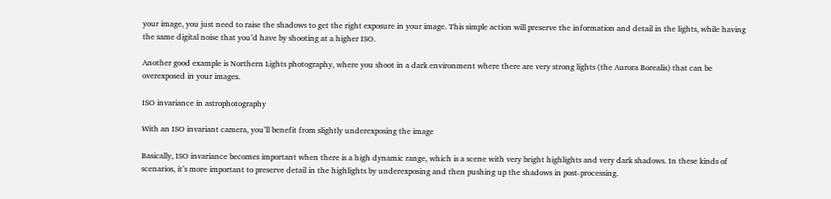your image, you just need to raise the shadows to get the right exposure in your image. This simple action will preserve the information and detail in the lights, while having the same digital noise that you’d have by shooting at a higher ISO.

Another good example is Northern Lights photography, where you shoot in a dark environment where there are very strong lights (the Aurora Borealis) that can be overexposed in your images.

ISO invariance in astrophotography

With an ISO invariant camera, you’ll benefit from slightly underexposing the image

Basically, ISO invariance becomes important when there is a high dynamic range, which is a scene with very bright highlights and very dark shadows. In these kinds of scenarios, it’s more important to preserve detail in the highlights by underexposing and then pushing up the shadows in post-processing.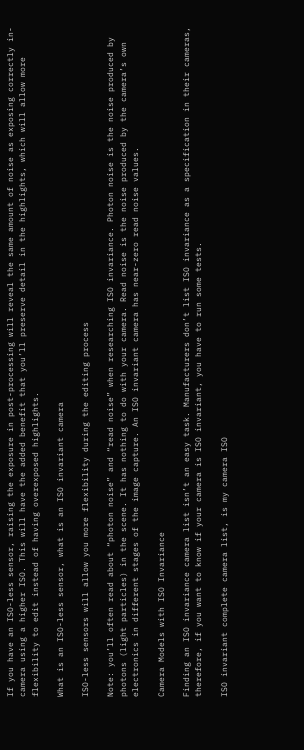If you have an ISO-less sensor, raising the exposure in post-processing will reveal the same amount of noise as exposing correctly in-camera using a higher ISO. This will have the added benefit that you’ll preserve detail in the highlights, which will allow more flexibility to edit instead of having overexposed highlights.

What is an ISO-less sensor, what is an ISO invariant camera

ISO-less sensors will allow you more flexibility during the editing process

Note: you’ll often read about “photon noise” and “read noise” when researching ISO invariance. Photon noise is the noise produced by photons (light particles) in the scene. It has nothing to do with your camera. Read noise is the noise produced by the camera’s own electronics in different stages of the image capture. An ISO invariant camera has near-zero read noise values.

Camera Models with ISO Invariance

Finding an ISO invariance camera list isn’t an easy task. Manufacturers don’t list ISO invariance as a specification in their cameras, therefore, if you want to know if your camera is ISO invariant, you have to run some tests.

ISO invariant complete camera list, is my camera ISO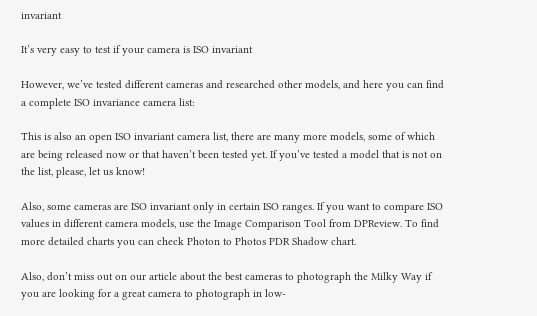invariant

It’s very easy to test if your camera is ISO invariant

However, we’ve tested different cameras and researched other models, and here you can find a complete ISO invariance camera list:

This is also an open ISO invariant camera list, there are many more models, some of which are being released now or that haven’t been tested yet. If you’ve tested a model that is not on the list, please, let us know!

Also, some cameras are ISO invariant only in certain ISO ranges. If you want to compare ISO values in different camera models, use the Image Comparison Tool from DPReview. To find more detailed charts you can check Photon to Photos PDR Shadow chart.

Also, don’t miss out on our article about the best cameras to photograph the Milky Way if you are looking for a great camera to photograph in low-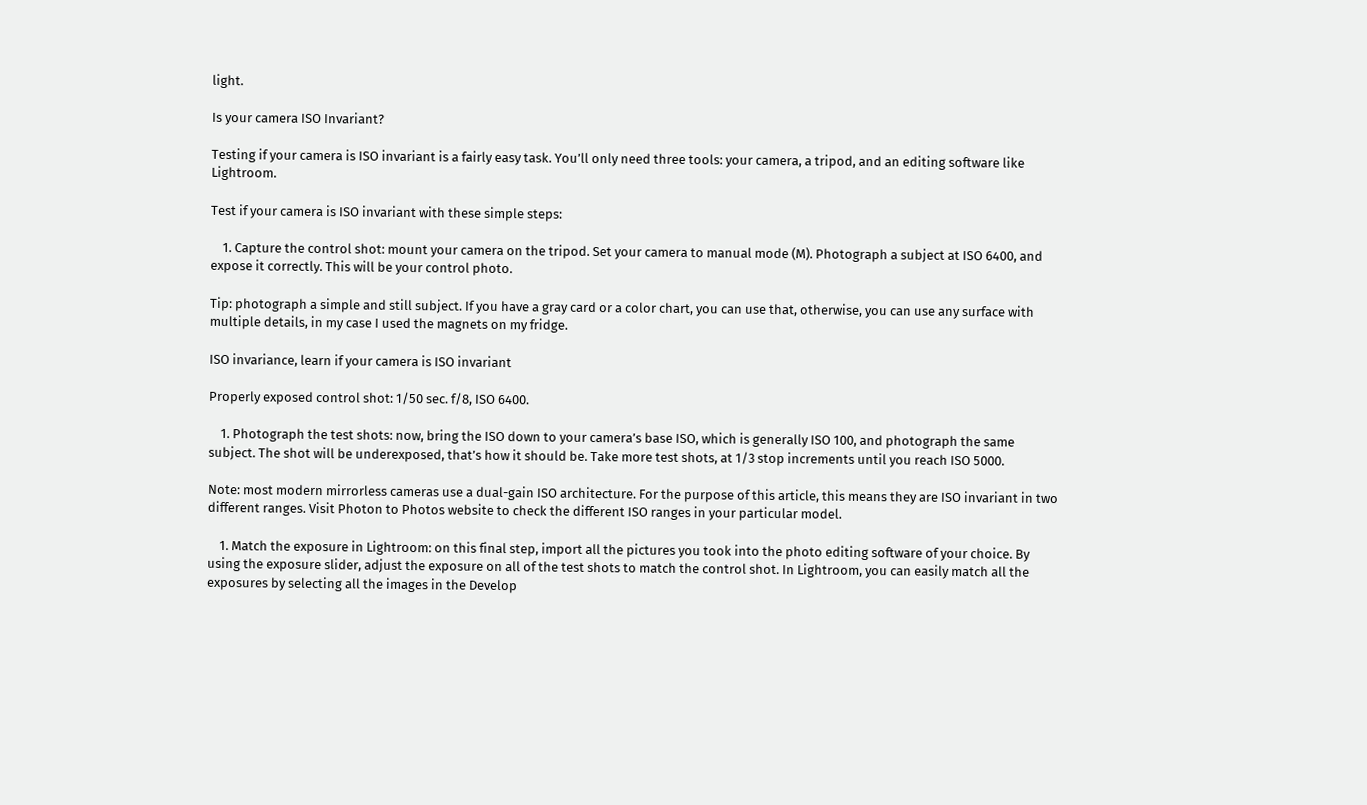light.

Is your camera ISO Invariant?

Testing if your camera is ISO invariant is a fairly easy task. You’ll only need three tools: your camera, a tripod, and an editing software like Lightroom.

Test if your camera is ISO invariant with these simple steps:

    1. Capture the control shot: mount your camera on the tripod. Set your camera to manual mode (M). Photograph a subject at ISO 6400, and expose it correctly. This will be your control photo.

Tip: photograph a simple and still subject. If you have a gray card or a color chart, you can use that, otherwise, you can use any surface with multiple details, in my case I used the magnets on my fridge.

ISO invariance, learn if your camera is ISO invariant

Properly exposed control shot: 1/50 sec. f/8, ISO 6400.

    1. Photograph the test shots: now, bring the ISO down to your camera’s base ISO, which is generally ISO 100, and photograph the same subject. The shot will be underexposed, that’s how it should be. Take more test shots, at 1/3 stop increments until you reach ISO 5000.

Note: most modern mirrorless cameras use a dual-gain ISO architecture. For the purpose of this article, this means they are ISO invariant in two different ranges. Visit Photon to Photos website to check the different ISO ranges in your particular model.

    1. Match the exposure in Lightroom: on this final step, import all the pictures you took into the photo editing software of your choice. By using the exposure slider, adjust the exposure on all of the test shots to match the control shot. In Lightroom, you can easily match all the exposures by selecting all the images in the Develop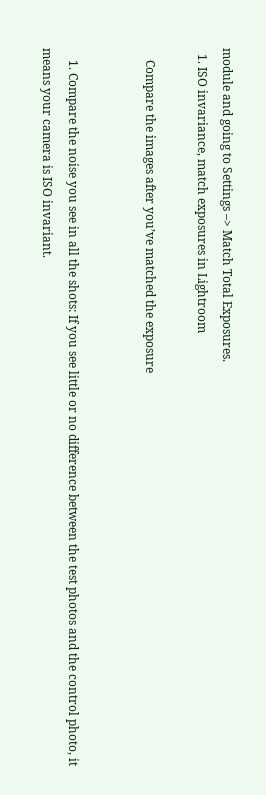module and going to Settings –> Match Total Exposures.
  1. ISO invariance, match exposures in Lightroom

    Compare the images after you’ve matched the exposure


    1. Compare the noise you see in all the shots: If you see little or no difference between the test photos and the control photo, it means your camera is ISO invariant.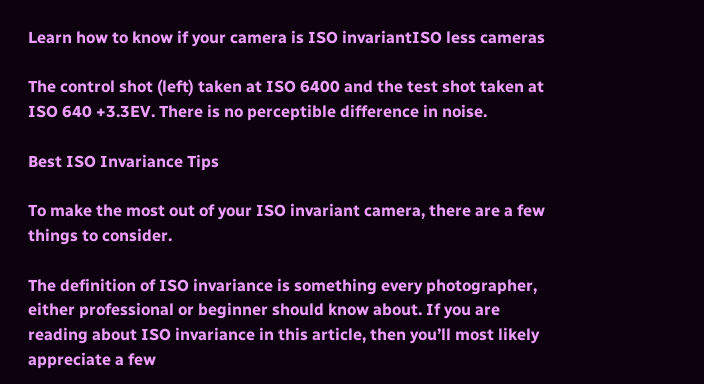Learn how to know if your camera is ISO invariantISO less cameras

The control shot (left) taken at ISO 6400 and the test shot taken at ISO 640 +3.3EV. There is no perceptible difference in noise.

Best ISO Invariance Tips

To make the most out of your ISO invariant camera, there are a few things to consider.

The definition of ISO invariance is something every photographer, either professional or beginner should know about. If you are reading about ISO invariance in this article, then you’ll most likely appreciate a few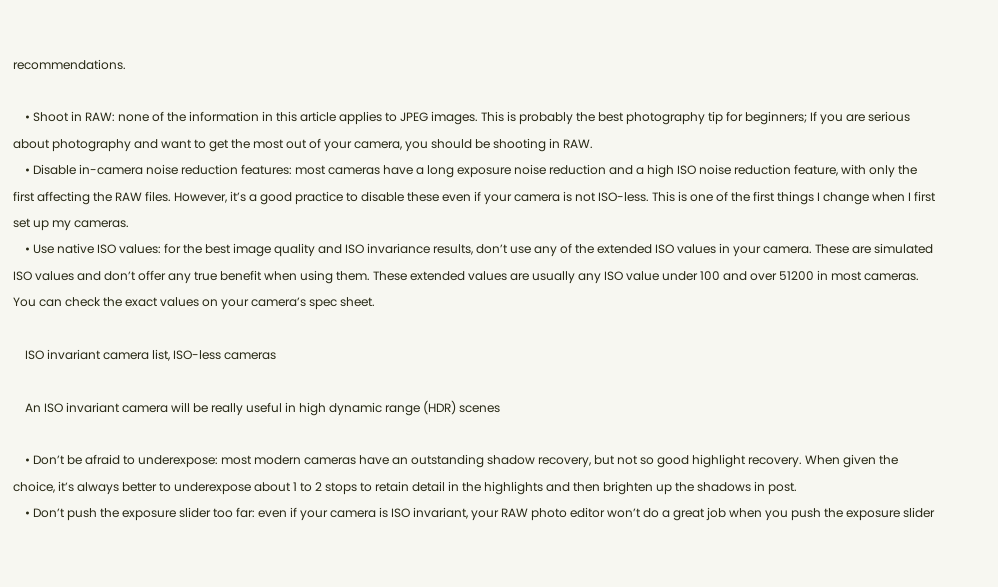recommendations.

    • Shoot in RAW: none of the information in this article applies to JPEG images. This is probably the best photography tip for beginners; If you are serious about photography and want to get the most out of your camera, you should be shooting in RAW.
    • Disable in-camera noise reduction features: most cameras have a long exposure noise reduction and a high ISO noise reduction feature, with only the first affecting the RAW files. However, it’s a good practice to disable these even if your camera is not ISO-less. This is one of the first things I change when I first set up my cameras.
    • Use native ISO values: for the best image quality and ISO invariance results, don’t use any of the extended ISO values in your camera. These are simulated ISO values and don’t offer any true benefit when using them. These extended values are usually any ISO value under 100 and over 51200 in most cameras. You can check the exact values on your camera’s spec sheet.

    ISO invariant camera list, ISO-less cameras

    An ISO invariant camera will be really useful in high dynamic range (HDR) scenes

    • Don’t be afraid to underexpose: most modern cameras have an outstanding shadow recovery, but not so good highlight recovery. When given the choice, it’s always better to underexpose about 1 to 2 stops to retain detail in the highlights and then brighten up the shadows in post.
    • Don’t push the exposure slider too far: even if your camera is ISO invariant, your RAW photo editor won’t do a great job when you push the exposure slider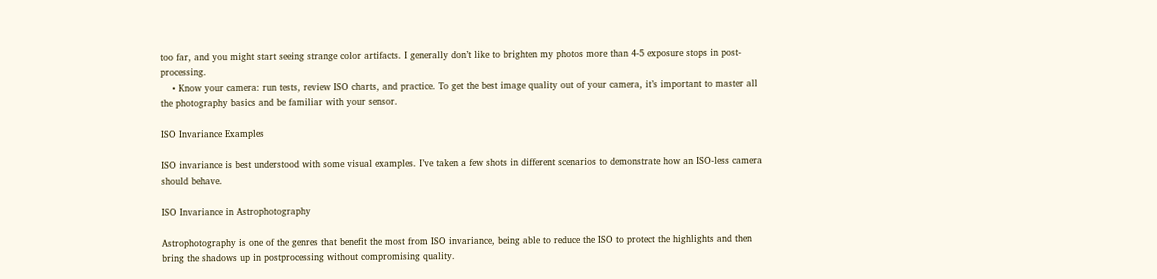too far, and you might start seeing strange color artifacts. I generally don’t like to brighten my photos more than 4-5 exposure stops in post-processing.
    • Know your camera: run tests, review ISO charts, and practice. To get the best image quality out of your camera, it’s important to master all the photography basics and be familiar with your sensor.

ISO Invariance Examples

ISO invariance is best understood with some visual examples. I’ve taken a few shots in different scenarios to demonstrate how an ISO-less camera should behave.

ISO Invariance in Astrophotography

Astrophotography is one of the genres that benefit the most from ISO invariance, being able to reduce the ISO to protect the highlights and then bring the shadows up in postprocessing without compromising quality.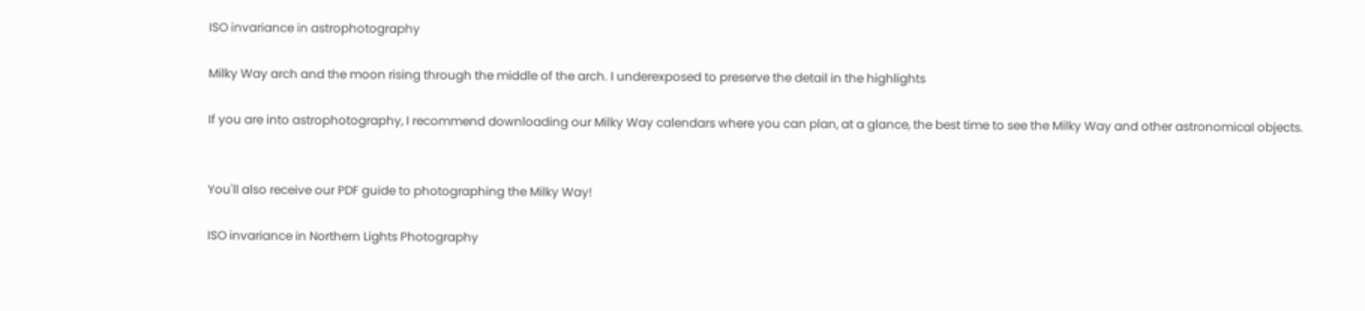ISO invariance in astrophotography

Milky Way arch and the moon rising through the middle of the arch. I underexposed to preserve the detail in the highlights

If you are into astrophotography, I recommend downloading our Milky Way calendars where you can plan, at a glance, the best time to see the Milky Way and other astronomical objects.


You'll also receive our PDF guide to photographing the Milky Way!

ISO invariance in Northern Lights Photography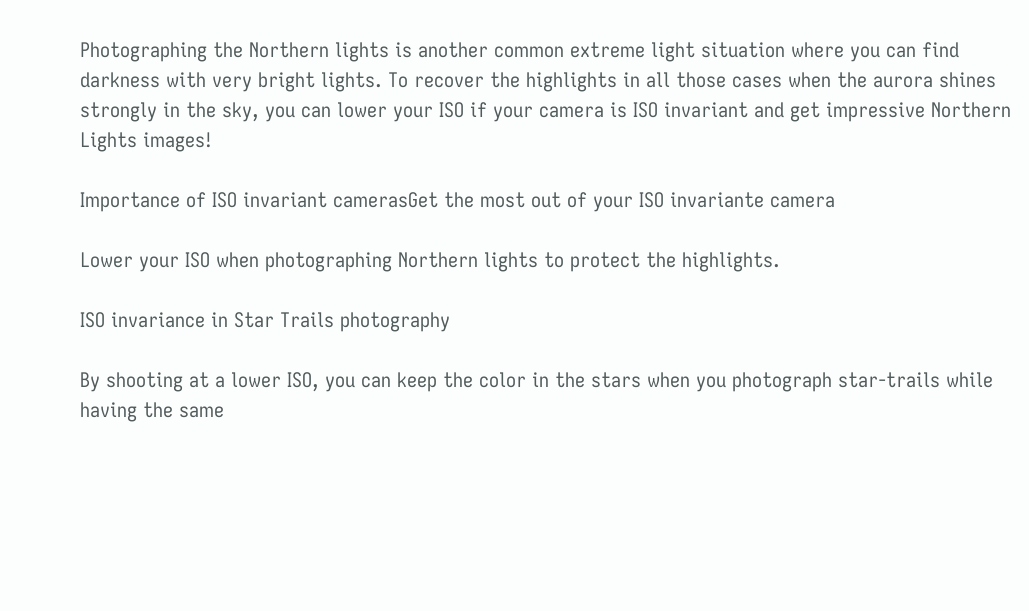Photographing the Northern lights is another common extreme light situation where you can find darkness with very bright lights. To recover the highlights in all those cases when the aurora shines strongly in the sky, you can lower your ISO if your camera is ISO invariant and get impressive Northern Lights images!

Importance of ISO invariant camerasGet the most out of your ISO invariante camera

Lower your ISO when photographing Northern lights to protect the highlights.

ISO invariance in Star Trails photography

By shooting at a lower ISO, you can keep the color in the stars when you photograph star-trails while having the same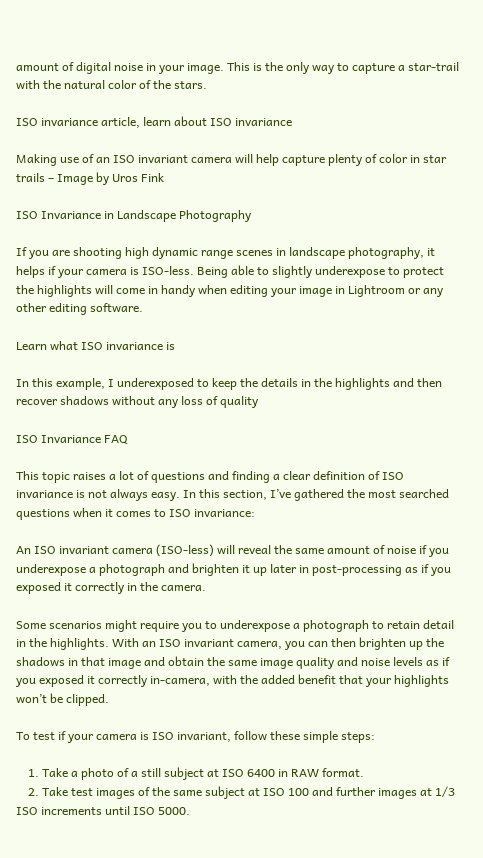amount of digital noise in your image. This is the only way to capture a star-trail with the natural color of the stars.

ISO invariance article, learn about ISO invariance

Making use of an ISO invariant camera will help capture plenty of color in star trails – Image by Uros Fink

ISO Invariance in Landscape Photography

If you are shooting high dynamic range scenes in landscape photography, it helps if your camera is ISO-less. Being able to slightly underexpose to protect the highlights will come in handy when editing your image in Lightroom or any other editing software.

Learn what ISO invariance is

In this example, I underexposed to keep the details in the highlights and then recover shadows without any loss of quality

ISO Invariance FAQ

This topic raises a lot of questions and finding a clear definition of ISO invariance is not always easy. In this section, I’ve gathered the most searched questions when it comes to ISO invariance:

An ISO invariant camera (ISO-less) will reveal the same amount of noise if you underexpose a photograph and brighten it up later in post-processing as if you exposed it correctly in the camera.

Some scenarios might require you to underexpose a photograph to retain detail in the highlights. With an ISO invariant camera, you can then brighten up the shadows in that image and obtain the same image quality and noise levels as if you exposed it correctly in-camera, with the added benefit that your highlights won’t be clipped.

To test if your camera is ISO invariant, follow these simple steps:

    1. Take a photo of a still subject at ISO 6400 in RAW format.
    2. Take test images of the same subject at ISO 100 and further images at 1/3 ISO increments until ISO 5000.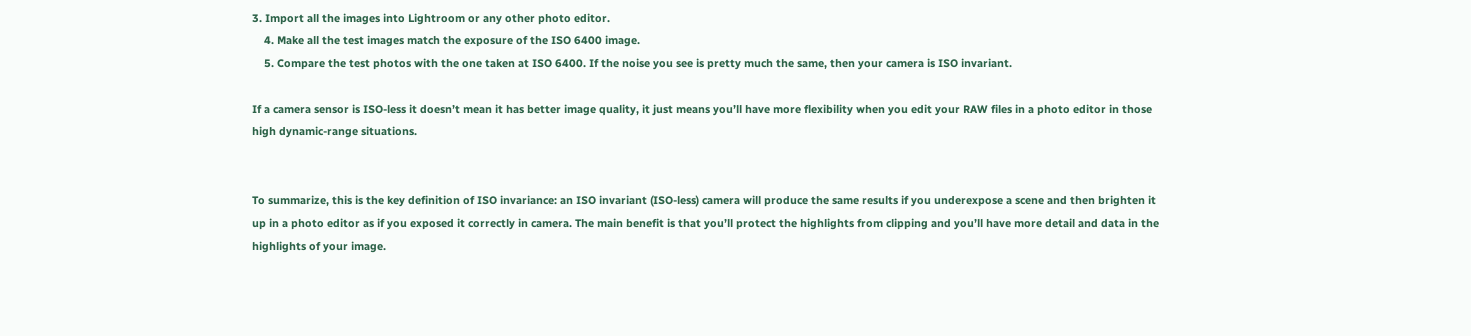3. Import all the images into Lightroom or any other photo editor.
    4. Make all the test images match the exposure of the ISO 6400 image.
    5. Compare the test photos with the one taken at ISO 6400. If the noise you see is pretty much the same, then your camera is ISO invariant.

If a camera sensor is ISO-less it doesn’t mean it has better image quality, it just means you’ll have more flexibility when you edit your RAW files in a photo editor in those high dynamic-range situations.


To summarize, this is the key definition of ISO invariance: an ISO invariant (ISO-less) camera will produce the same results if you underexpose a scene and then brighten it up in a photo editor as if you exposed it correctly in camera. The main benefit is that you’ll protect the highlights from clipping and you’ll have more detail and data in the highlights of your image.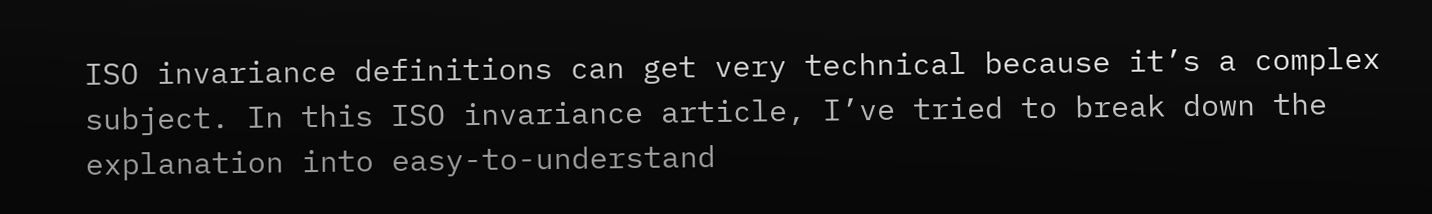ISO invariance definitions can get very technical because it’s a complex subject. In this ISO invariance article, I’ve tried to break down the explanation into easy-to-understand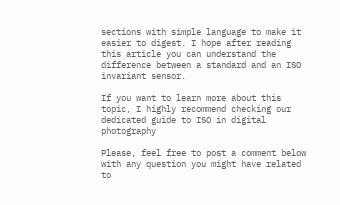sections with simple language to make it easier to digest. I hope after reading this article you can understand the difference between a standard and an ISO invariant sensor.

If you want to learn more about this topic, I highly recommend checking our dedicated guide to ISO in digital photography

Please, feel free to post a comment below with any question you might have related to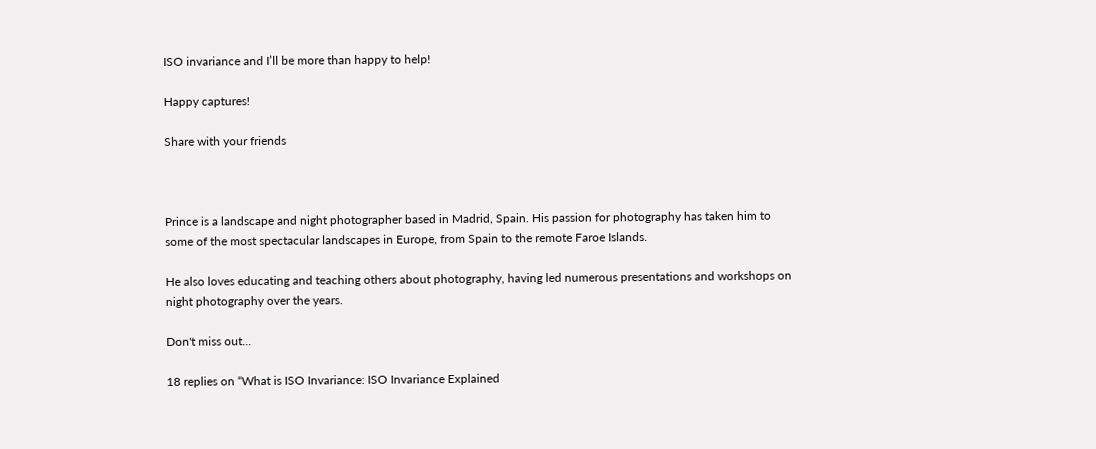ISO invariance and I’ll be more than happy to help!

Happy captures!

Share with your friends



Prince is a landscape and night photographer based in Madrid, Spain. His passion for photography has taken him to some of the most spectacular landscapes in Europe, from Spain to the remote Faroe Islands.

He also loves educating and teaching others about photography, having led numerous presentations and workshops on night photography over the years.

Don't miss out...

18 replies on “What is ISO Invariance: ISO Invariance Explained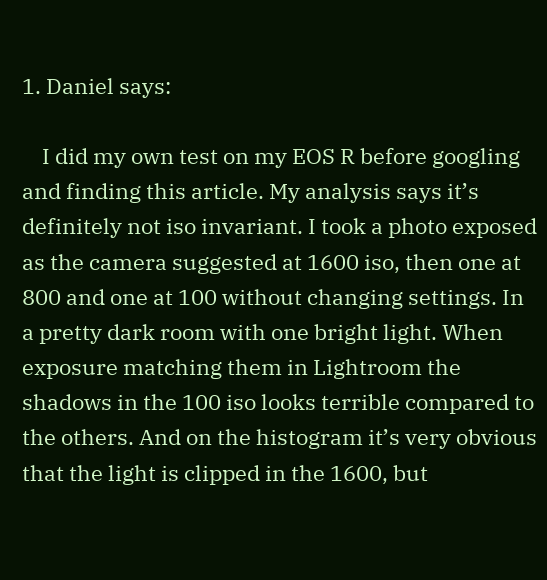1. Daniel says:

    I did my own test on my EOS R before googling and finding this article. My analysis says it’s definitely not iso invariant. I took a photo exposed as the camera suggested at 1600 iso, then one at 800 and one at 100 without changing settings. In a pretty dark room with one bright light. When exposure matching them in Lightroom the shadows in the 100 iso looks terrible compared to the others. And on the histogram it’s very obvious that the light is clipped in the 1600, but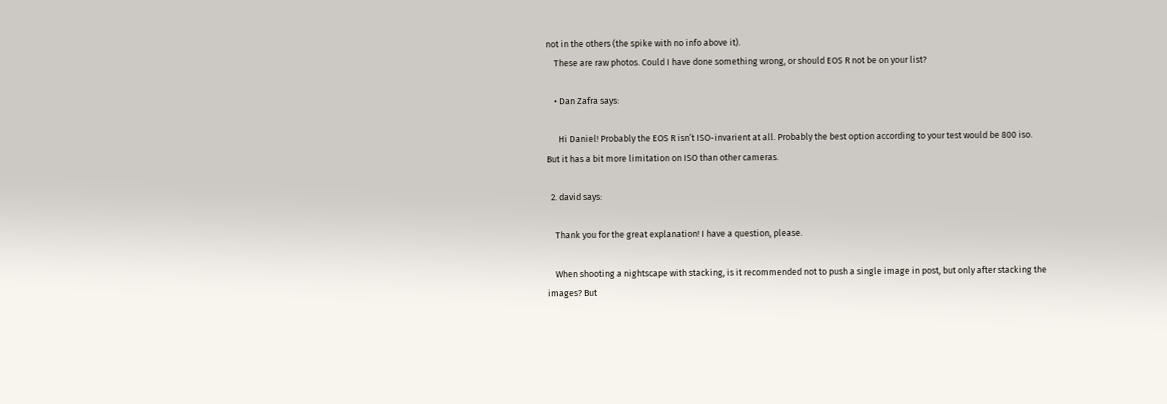not in the others (the spike with no info above it).
    These are raw photos. Could I have done something wrong, or should EOS R not be on your list?

    • Dan Zafra says:

      Hi Daniel! Probably the EOS R isn’t ISO-invarient at all. Probably the best option according to your test would be 800 iso. But it has a bit more limitation on ISO than other cameras.

  2. david says:

    Thank you for the great explanation! I have a question, please.

    When shooting a nightscape with stacking, is it recommended not to push a single image in post, but only after stacking the images? But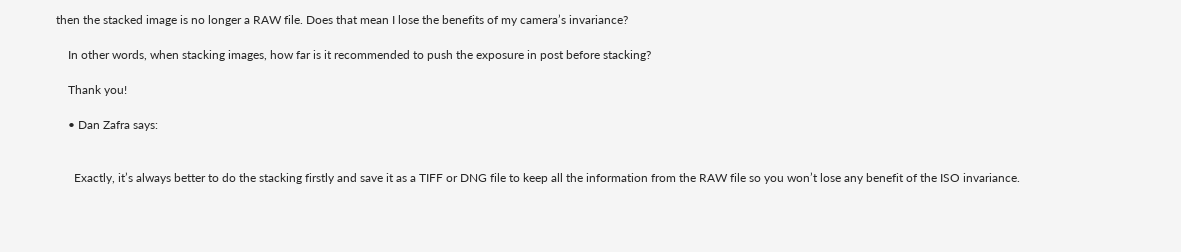then the stacked image is no longer a RAW file. Does that mean I lose the benefits of my camera’s invariance?

    In other words, when stacking images, how far is it recommended to push the exposure in post before stacking?

    Thank you!

    • Dan Zafra says:


      Exactly, it’s always better to do the stacking firstly and save it as a TIFF or DNG file to keep all the information from the RAW file so you won’t lose any benefit of the ISO invariance.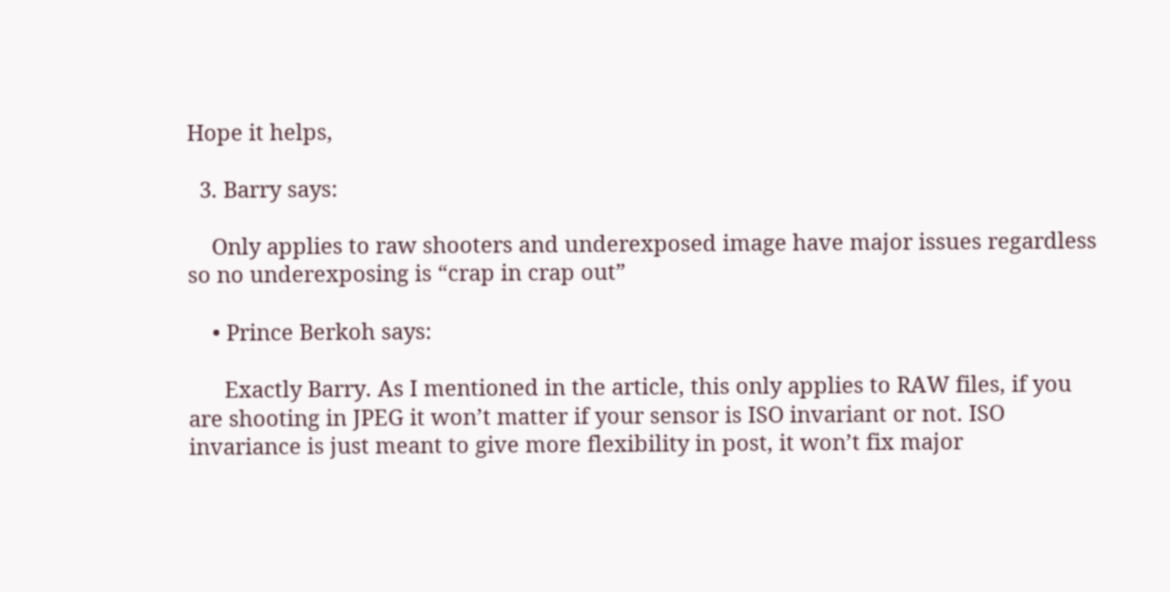Hope it helps,

  3. Barry says:

    Only applies to raw shooters and underexposed image have major issues regardless so no underexposing is “crap in crap out”

    • Prince Berkoh says:

      Exactly Barry. As I mentioned in the article, this only applies to RAW files, if you are shooting in JPEG it won’t matter if your sensor is ISO invariant or not. ISO invariance is just meant to give more flexibility in post, it won’t fix major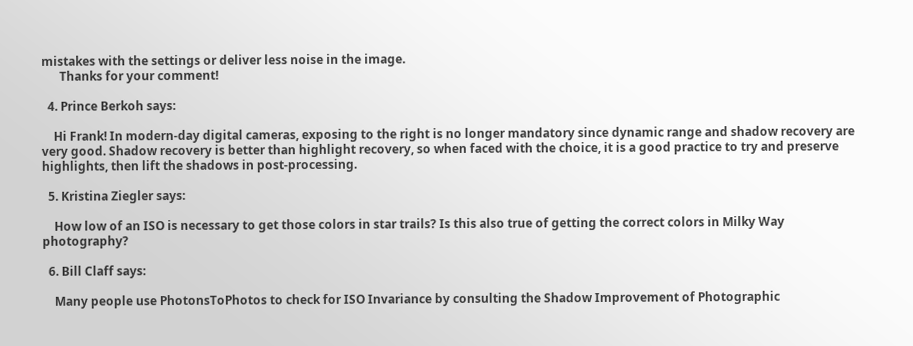mistakes with the settings or deliver less noise in the image.
      Thanks for your comment!

  4. Prince Berkoh says:

    Hi Frank! In modern-day digital cameras, exposing to the right is no longer mandatory since dynamic range and shadow recovery are very good. Shadow recovery is better than highlight recovery, so when faced with the choice, it is a good practice to try and preserve highlights, then lift the shadows in post-processing.

  5. Kristina Ziegler says:

    How low of an ISO is necessary to get those colors in star trails? Is this also true of getting the correct colors in Milky Way photography?

  6. Bill Claff says:

    Many people use PhotonsToPhotos to check for ISO Invariance by consulting the Shadow Improvement of Photographic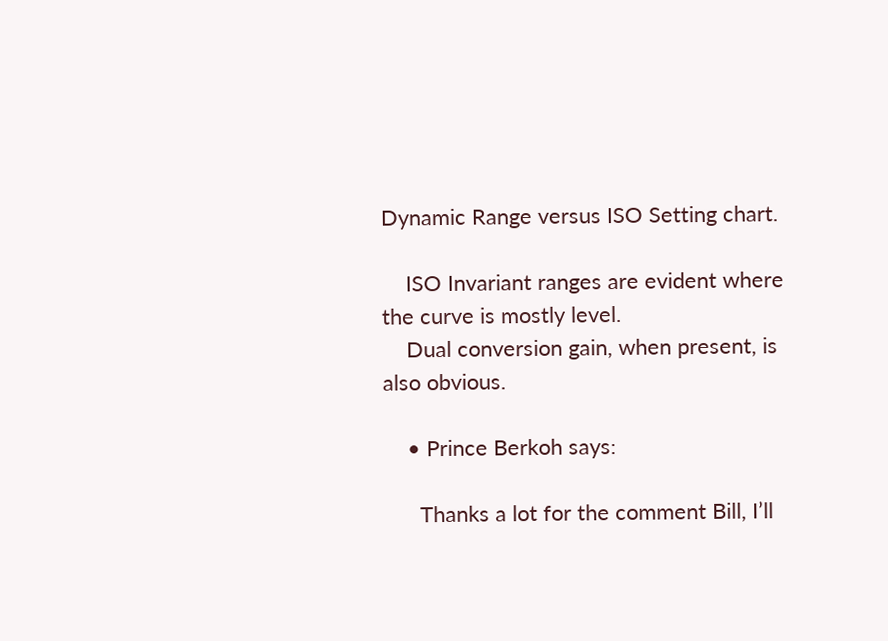Dynamic Range versus ISO Setting chart.

    ISO Invariant ranges are evident where the curve is mostly level.
    Dual conversion gain, when present, is also obvious.

    • Prince Berkoh says:

      Thanks a lot for the comment Bill, I’ll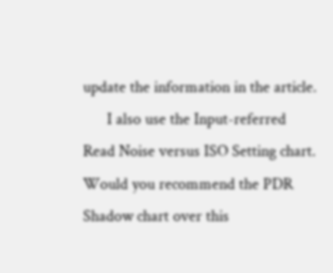update the information in the article.
      I also use the Input-referred Read Noise versus ISO Setting chart. Would you recommend the PDR Shadow chart over this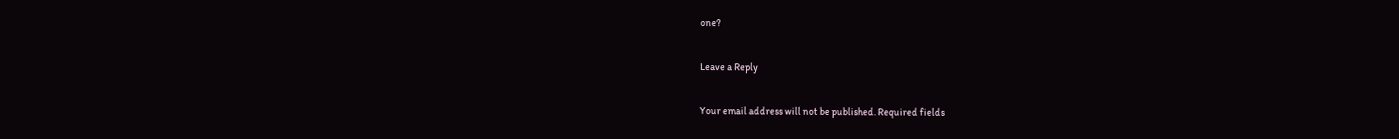one?

Leave a Reply

Your email address will not be published. Required fields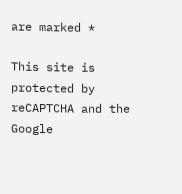are marked *

This site is protected by reCAPTCHA and the Google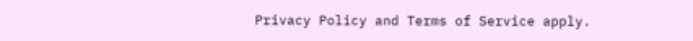Privacy Policy and Terms of Service apply.